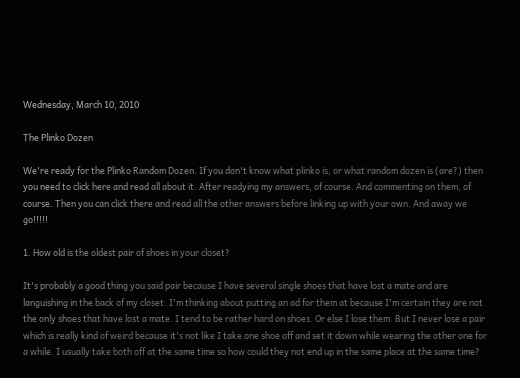Wednesday, March 10, 2010

The Plinko Dozen

We're ready for the Plinko Random Dozen. If you don't know what plinko is, or what random dozen is (are?) then you need to click here and read all about it. After readying my answers, of course. And commenting on them, of course. Then you can click there and read all the other answers before linking up with your own. And away we go!!!!!

1. How old is the oldest pair of shoes in your closet?

It's probably a good thing you said pair because I have several single shoes that have lost a mate and are languishing in the back of my closet. I'm thinking about putting an ad for them at because I'm certain they are not the only shoes that have lost a mate. I tend to be rather hard on shoes. Or else I lose them. But I never lose a pair which is really kind of weird because it's not like I take one shoe off and set it down while wearing the other one for a while. I usually take both off at the same time so how could they not end up in the same place at the same time?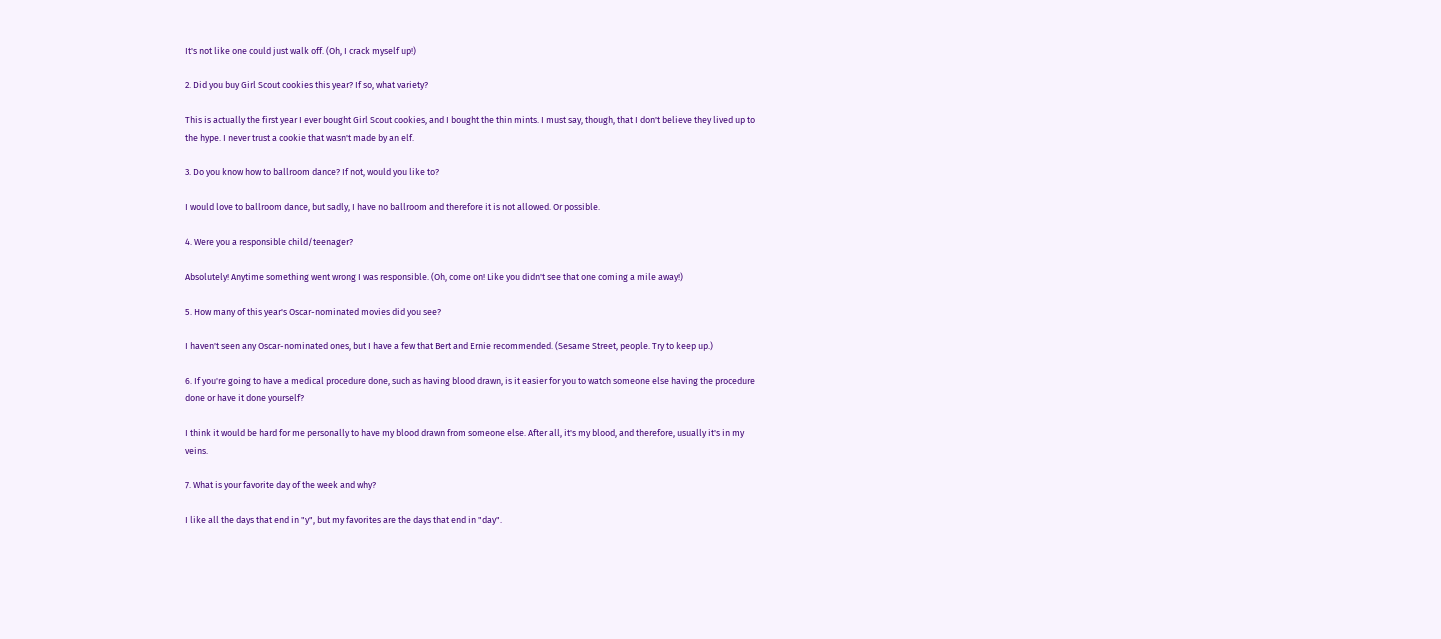It's not like one could just walk off. (Oh, I crack myself up!)

2. Did you buy Girl Scout cookies this year? If so, what variety?

This is actually the first year I ever bought Girl Scout cookies, and I bought the thin mints. I must say, though, that I don't believe they lived up to the hype. I never trust a cookie that wasn't made by an elf.

3. Do you know how to ballroom dance? If not, would you like to?

I would love to ballroom dance, but sadly, I have no ballroom and therefore it is not allowed. Or possible.

4. Were you a responsible child/teenager?

Absolutely! Anytime something went wrong I was responsible. (Oh, come on! Like you didn't see that one coming a mile away!)

5. How many of this year's Oscar-nominated movies did you see?

I haven't seen any Oscar-nominated ones, but I have a few that Bert and Ernie recommended. (Sesame Street, people. Try to keep up.)

6. If you're going to have a medical procedure done, such as having blood drawn, is it easier for you to watch someone else having the procedure done or have it done yourself?

I think it would be hard for me personally to have my blood drawn from someone else. After all, it's my blood, and therefore, usually it's in my veins.

7. What is your favorite day of the week and why?

I like all the days that end in "y", but my favorites are the days that end in "day".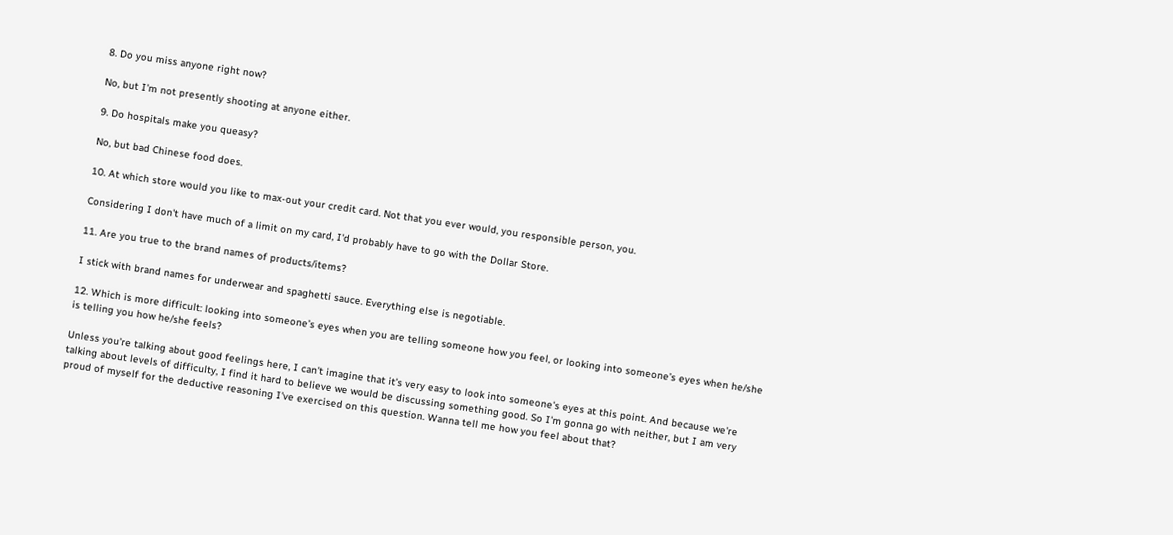8. Do you miss anyone right now?

No, but I'm not presently shooting at anyone either.

9. Do hospitals make you queasy?

No, but bad Chinese food does.

10. At which store would you like to max-out your credit card. Not that you ever would, you responsible person, you.

Considering I don't have much of a limit on my card, I'd probably have to go with the Dollar Store.

11. Are you true to the brand names of products/items?

I stick with brand names for underwear and spaghetti sauce. Everything else is negotiable.

12. Which is more difficult: looking into someone’s eyes when you are telling someone how you feel, or looking into someone’s eyes when he/she is telling you how he/she feels?

Unless you're talking about good feelings here, I can't imagine that it's very easy to look into someone's eyes at this point. And because we're talking about levels of difficulty, I find it hard to believe we would be discussing something good. So I'm gonna go with neither, but I am very proud of myself for the deductive reasoning I've exercised on this question. Wanna tell me how you feel about that?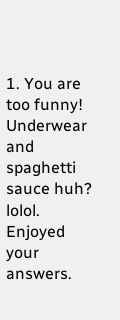1. You are too funny! Underwear and spaghetti sauce huh? lolol. Enjoyed your answers.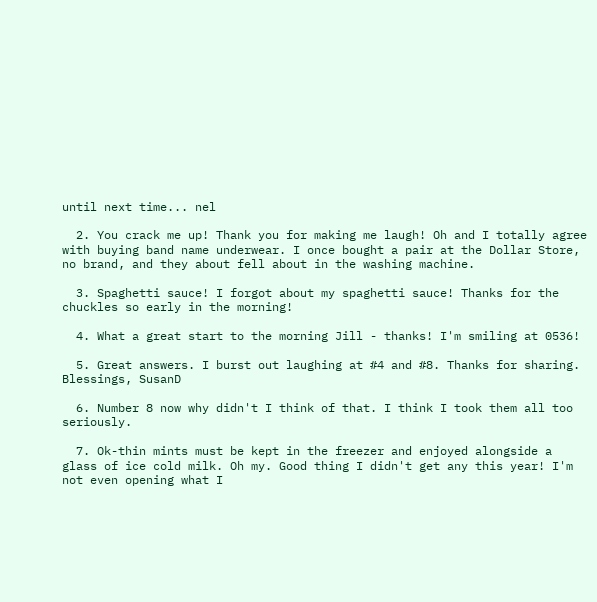until next time... nel

  2. You crack me up! Thank you for making me laugh! Oh and I totally agree with buying band name underwear. I once bought a pair at the Dollar Store, no brand, and they about fell about in the washing machine.

  3. Spaghetti sauce! I forgot about my spaghetti sauce! Thanks for the chuckles so early in the morning!

  4. What a great start to the morning Jill - thanks! I'm smiling at 0536!

  5. Great answers. I burst out laughing at #4 and #8. Thanks for sharing. Blessings, SusanD

  6. Number 8 now why didn't I think of that. I think I took them all too seriously.

  7. Ok-thin mints must be kept in the freezer and enjoyed alongside a glass of ice cold milk. Oh my. Good thing I didn't get any this year! I'm not even opening what I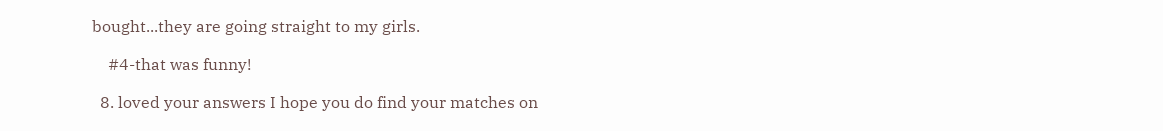bought...they are going straight to my girls.

    #4-that was funny!

  8. loved your answers I hope you do find your matches on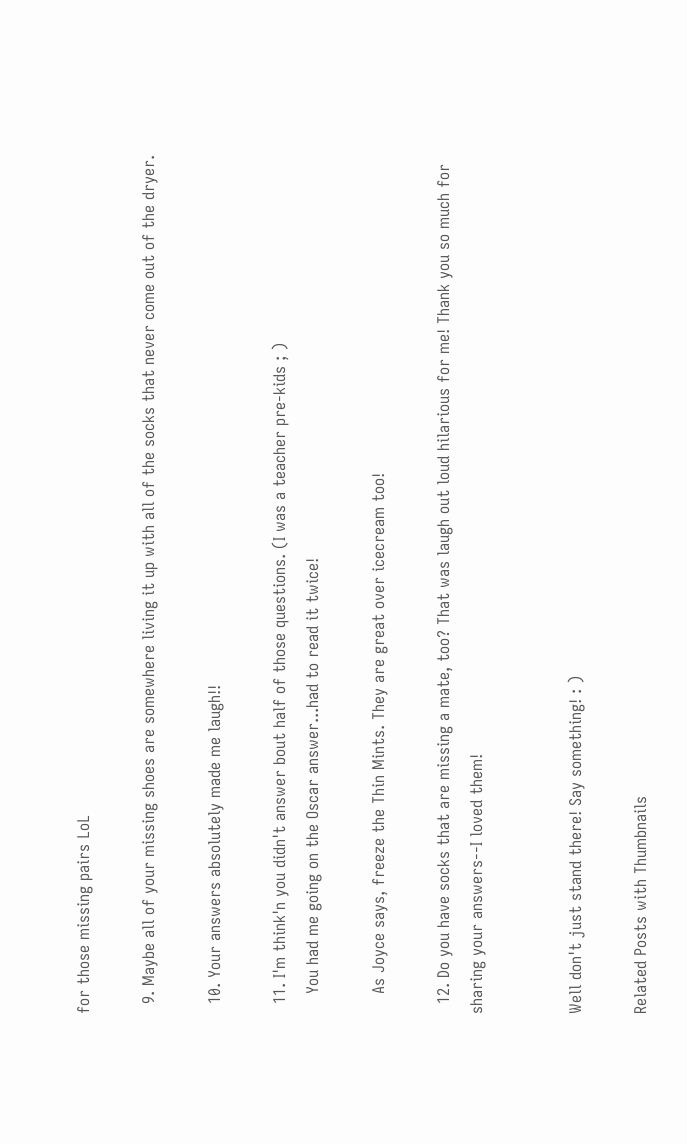for those missing pairs LoL

  9. Maybe all of your missing shoes are somewhere living it up with all of the socks that never come out of the dryer.

  10. Your answers absolutely made me laugh!!

  11. I'm think'n you didn't answer bout half of those questions. (I was a teacher pre-kids ; )
    You had me going on the Oscar answer...had to read it twice!

    As Joyce says, freeze the Thin Mints. They are great over icecream too!

  12. Do you have socks that are missing a mate, too? That was laugh out loud hilarious for me! Thank you so much for sharing your answers--I loved them!


Well don't just stand there! Say something! : )

Related Posts with Thumbnails